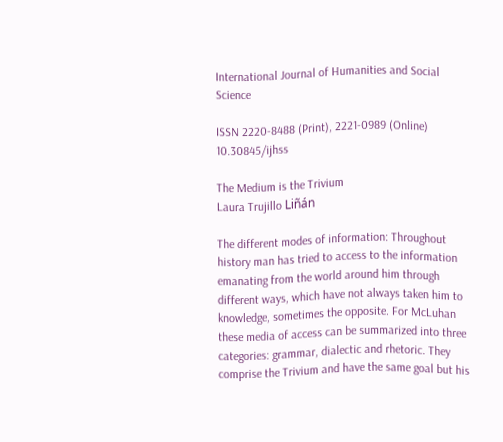International Journal of Humanities and Social Science

ISSN 2220-8488 (Print), 2221-0989 (Online) 10.30845/ijhss

The Medium is the Trivium
Laura Trujillo Liñán

The different modes of information: Throughout history man has tried to access to the information emanating from the world around him through different ways, which have not always taken him to knowledge, sometimes the opposite. For McLuhan these media of access can be summarized into three categories: grammar, dialectic and rhetoric. They comprise the Trivium and have the same goal but his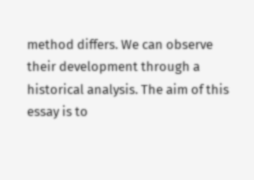method differs. We can observe their development through a historical analysis. The aim of this essay is to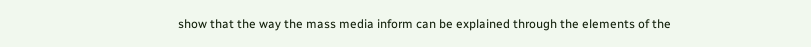show that the way the mass media inform can be explained through the elements of the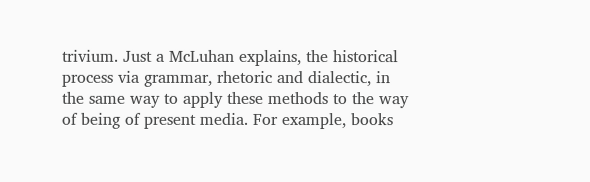trivium. Just a McLuhan explains, the historical process via grammar, rhetoric and dialectic, in the same way to apply these methods to the way of being of present media. For example, books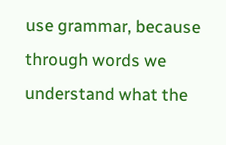use grammar, because through words we understand what the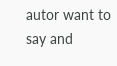autor want to say and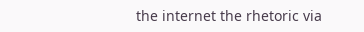the internet the rhetoric via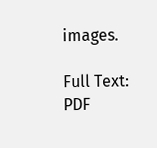images.

Full Text: PDF